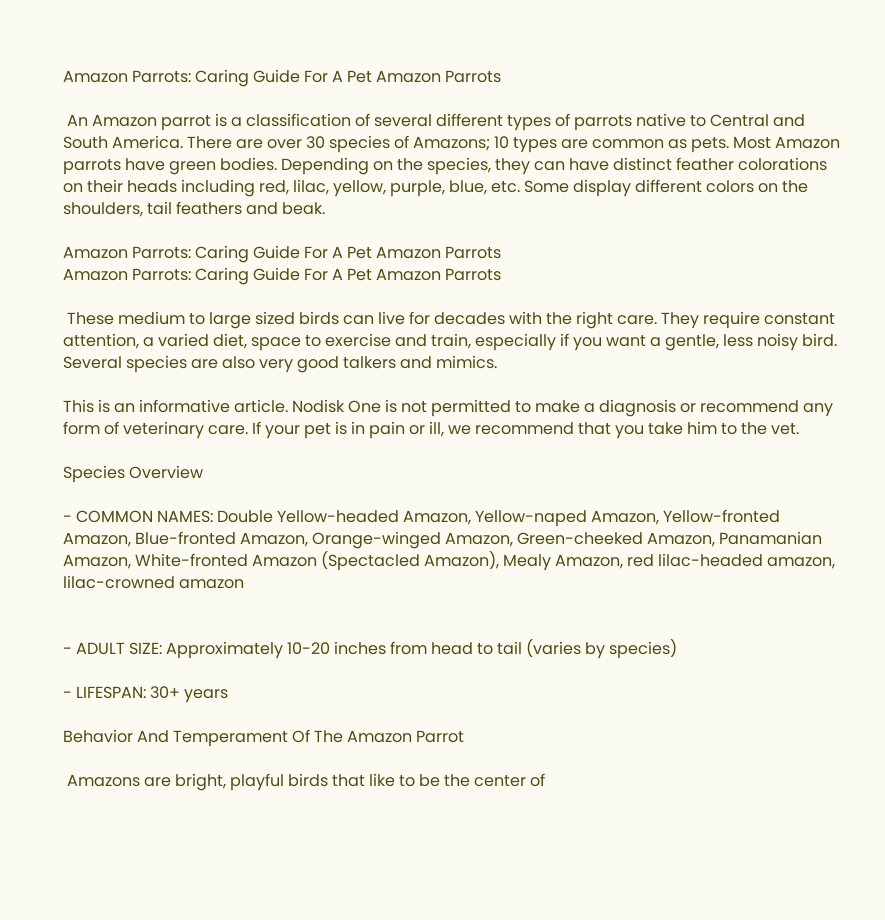Amazon Parrots: Caring Guide For A Pet Amazon Parrots

 An Amazon parrot is a classification of several different types of parrots native to Central and South America. There are over 30 species of Amazons; 10 types are common as pets. Most Amazon parrots have green bodies. Depending on the species, they can have distinct feather colorations on their heads including red, lilac, yellow, purple, blue, etc. Some display different colors on the shoulders, tail feathers and beak.

Amazon Parrots: Caring Guide For A Pet Amazon Parrots
Amazon Parrots: Caring Guide For A Pet Amazon Parrots

 These medium to large sized birds can live for decades with the right care. They require constant attention, a varied diet, space to exercise and train, especially if you want a gentle, less noisy bird. Several species are also very good talkers and mimics.

This is an informative article. Nodisk One is not permitted to make a diagnosis or recommend any form of veterinary care. If your pet is in pain or ill, we recommend that you take him to the vet.

Species Overview

- COMMON NAMES: Double Yellow-headed Amazon, Yellow-naped Amazon, Yellow-fronted Amazon, Blue-fronted Amazon, Orange-winged Amazon, Green-cheeked Amazon, Panamanian Amazon, White-fronted Amazon (Spectacled Amazon), Mealy Amazon, red lilac-headed amazon, lilac-crowned amazon


- ADULT SIZE: Approximately 10-20 inches from head to tail (varies by species)

- LIFESPAN: 30+ years

Behavior And Temperament Of The Amazon Parrot

 Amazons are bright, playful birds that like to be the center of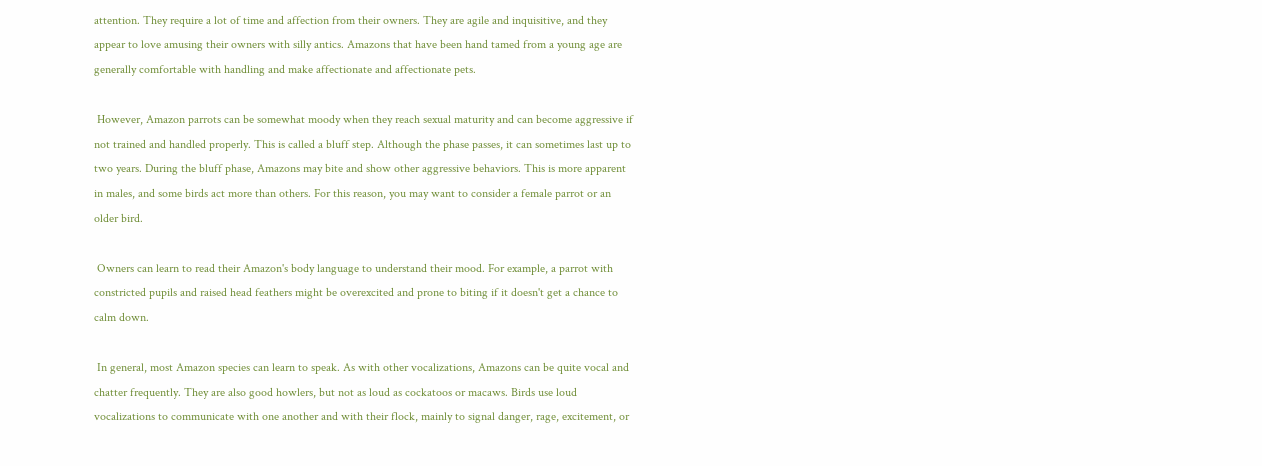attention. They require a lot of time and affection from their owners. They are agile and inquisitive, and they appear to love amusing their owners with silly antics. Amazons that have been hand tamed from a young age are generally comfortable with handling and make affectionate and affectionate pets.

 However, Amazon parrots can be somewhat moody when they reach sexual maturity and can become aggressive if not trained and handled properly. This is called a bluff step. Although the phase passes, it can sometimes last up to two years. During the bluff phase, Amazons may bite and show other aggressive behaviors. This is more apparent in males, and some birds act more than others. For this reason, you may want to consider a female parrot or an older bird.

 Owners can learn to read their Amazon's body language to understand their mood. For example, a parrot with constricted pupils and raised head feathers might be overexcited and prone to biting if it doesn't get a chance to calm down.

 In general, most Amazon species can learn to speak. As with other vocalizations, Amazons can be quite vocal and chatter frequently. They are also good howlers, but not as loud as cockatoos or macaws. Birds use loud vocalizations to communicate with one another and with their flock, mainly to signal danger, rage, excitement, or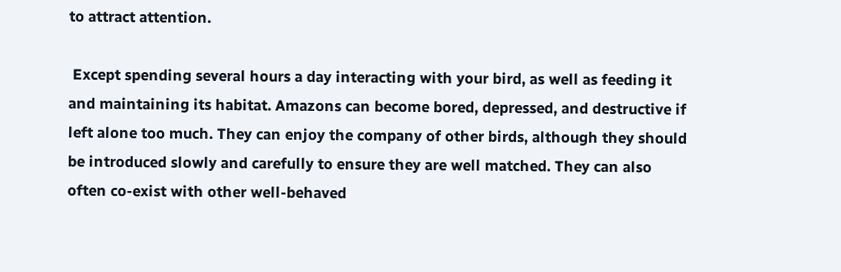to attract attention.

 Except spending several hours a day interacting with your bird, as well as feeding it and maintaining its habitat. Amazons can become bored, depressed, and destructive if left alone too much. They can enjoy the company of other birds, although they should be introduced slowly and carefully to ensure they are well matched. They can also often co-exist with other well-behaved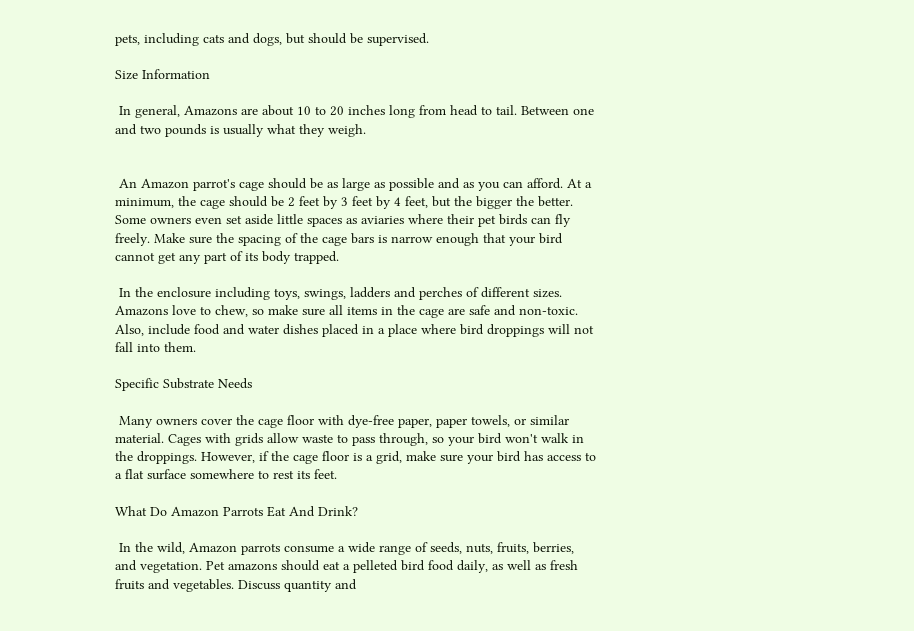pets, including cats and dogs, but should be supervised.

Size Information

 In general, Amazons are about 10 to 20 inches long from head to tail. Between one and two pounds is usually what they weigh.


 An Amazon parrot's cage should be as large as possible and as you can afford. At a minimum, the cage should be 2 feet by 3 feet by 4 feet, but the bigger the better. Some owners even set aside little spaces as aviaries where their pet birds can fly freely. Make sure the spacing of the cage bars is narrow enough that your bird cannot get any part of its body trapped.

 In the enclosure including toys, swings, ladders and perches of different sizes. Amazons love to chew, so make sure all items in the cage are safe and non-toxic. Also, include food and water dishes placed in a place where bird droppings will not fall into them.

Specific Substrate Needs

 Many owners cover the cage floor with dye-free paper, paper towels, or similar material. Cages with grids allow waste to pass through, so your bird won't walk in the droppings. However, if the cage floor is a grid, make sure your bird has access to a flat surface somewhere to rest its feet.

What Do Amazon Parrots Eat And Drink?

 In the wild, Amazon parrots consume a wide range of seeds, nuts, fruits, berries, and vegetation. Pet amazons should eat a pelleted bird food daily, as well as fresh fruits and vegetables. Discuss quantity and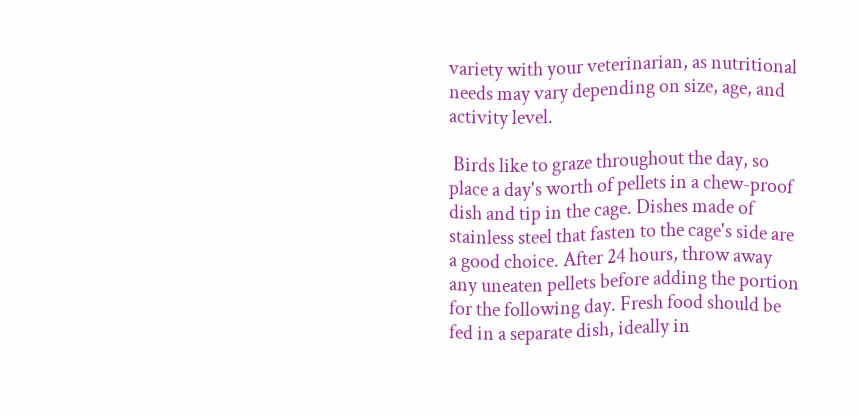variety with your veterinarian, as nutritional needs may vary depending on size, age, and activity level.

 Birds like to graze throughout the day, so place a day's worth of pellets in a chew-proof dish and tip in the cage. Dishes made of stainless steel that fasten to the cage's side are a good choice. After 24 hours, throw away any uneaten pellets before adding the portion for the following day. Fresh food should be fed in a separate dish, ideally in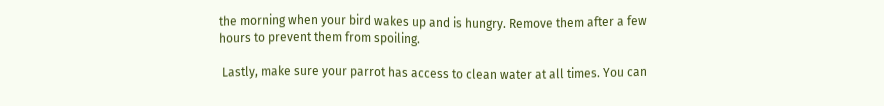the morning when your bird wakes up and is hungry. Remove them after a few hours to prevent them from spoiling.

 Lastly, make sure your parrot has access to clean water at all times. You can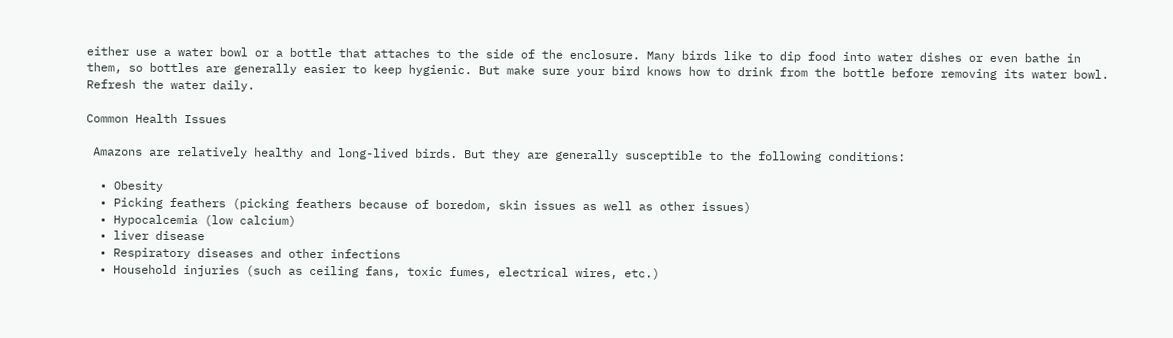either use a water bowl or a bottle that attaches to the side of the enclosure. Many birds like to dip food into water dishes or even bathe in them, so bottles are generally easier to keep hygienic. But make sure your bird knows how to drink from the bottle before removing its water bowl. Refresh the water daily.

Common Health Issues

 Amazons are relatively healthy and long-lived birds. But they are generally susceptible to the following conditions:

  • Obesity
  • Picking feathers (picking feathers because of boredom, skin issues as well as other issues)
  • Hypocalcemia (low calcium)
  • liver disease
  • Respiratory diseases and other infections
  • Household injuries (such as ceiling fans, toxic fumes, electrical wires, etc.)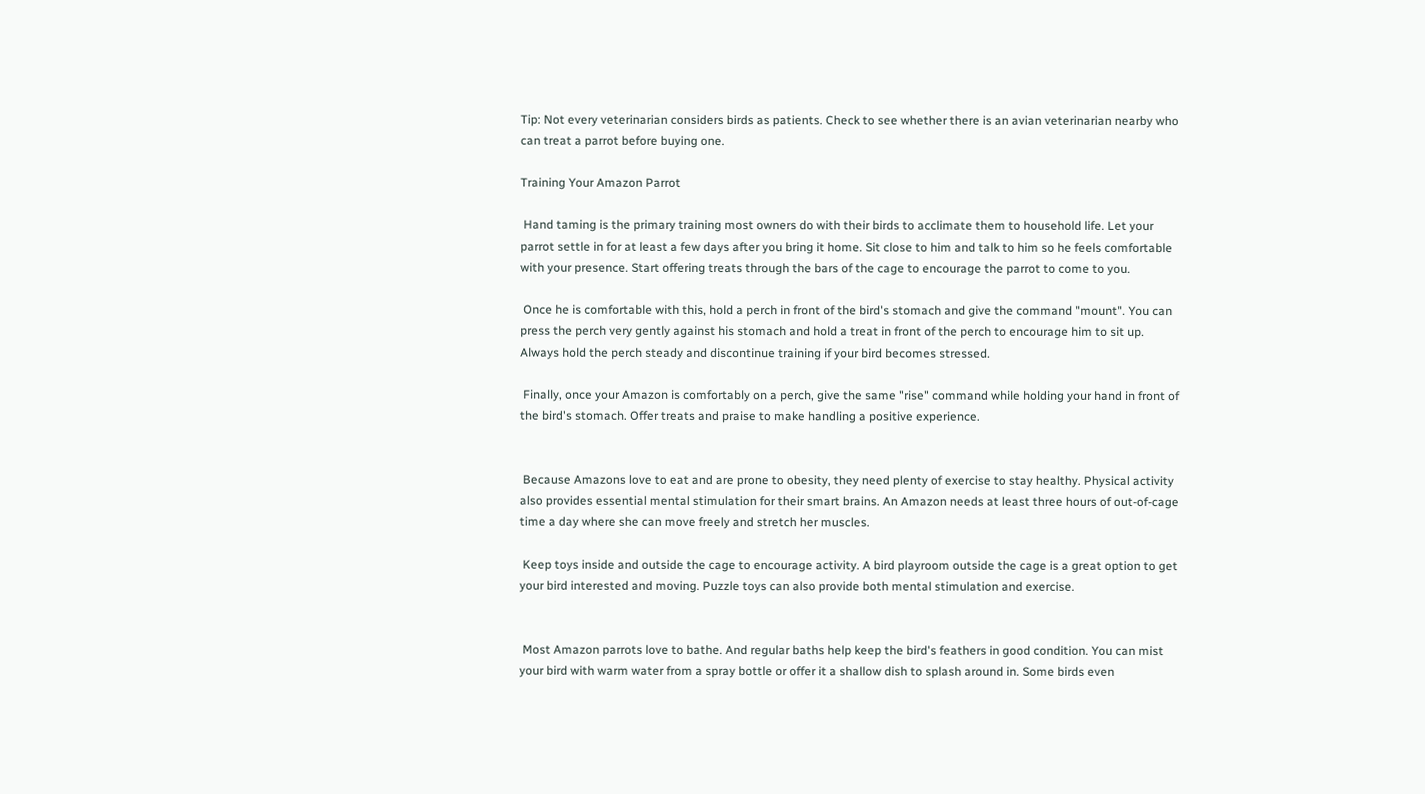Tip: Not every veterinarian considers birds as patients. Check to see whether there is an avian veterinarian nearby who can treat a parrot before buying one.

Training Your Amazon Parrot

 Hand taming is the primary training most owners do with their birds to acclimate them to household life. Let your parrot settle in for at least a few days after you bring it home. Sit close to him and talk to him so he feels comfortable with your presence. Start offering treats through the bars of the cage to encourage the parrot to come to you.

 Once he is comfortable with this, hold a perch in front of the bird's stomach and give the command "mount". You can press the perch very gently against his stomach and hold a treat in front of the perch to encourage him to sit up. Always hold the perch steady and discontinue training if your bird becomes stressed.

 Finally, once your Amazon is comfortably on a perch, give the same "rise" command while holding your hand in front of the bird's stomach. Offer treats and praise to make handling a positive experience.


 Because Amazons love to eat and are prone to obesity, they need plenty of exercise to stay healthy. Physical activity also provides essential mental stimulation for their smart brains. An Amazon needs at least three hours of out-of-cage time a day where she can move freely and stretch her muscles.

 Keep toys inside and outside the cage to encourage activity. A bird playroom outside the cage is a great option to get your bird interested and moving. Puzzle toys can also provide both mental stimulation and exercise.


 Most Amazon parrots love to bathe. And regular baths help keep the bird's feathers in good condition. You can mist your bird with warm water from a spray bottle or offer it a shallow dish to splash around in. Some birds even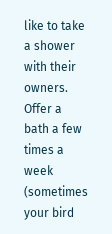like to take a shower with their owners. Offer a bath a few times a week (sometimes your bird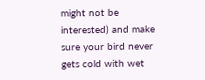might not be interested) and make sure your bird never gets cold with wet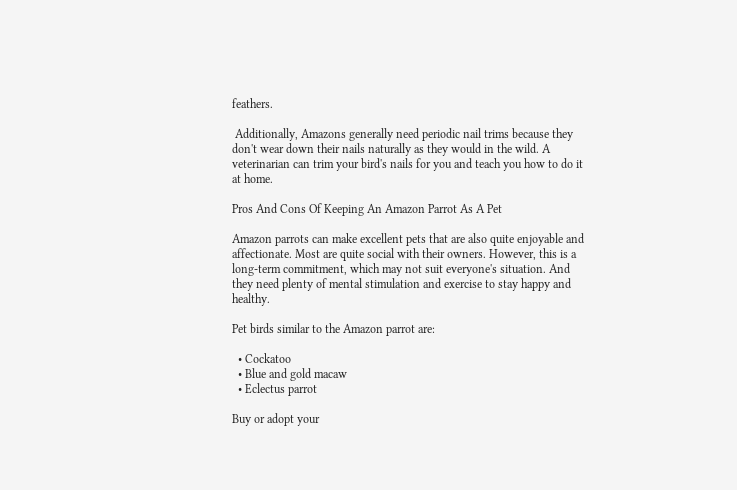feathers.

 Additionally, Amazons generally need periodic nail trims because they don't wear down their nails naturally as they would in the wild. A veterinarian can trim your bird's nails for you and teach you how to do it at home.

Pros And Cons Of Keeping An Amazon Parrot As A Pet

Amazon parrots can make excellent pets that are also quite enjoyable and affectionate. Most are quite social with their owners. However, this is a long-term commitment, which may not suit everyone's situation. And they need plenty of mental stimulation and exercise to stay happy and healthy.

Pet birds similar to the Amazon parrot are:

  • Cockatoo
  • Blue and gold macaw
  • Eclectus parrot

Buy or adopt your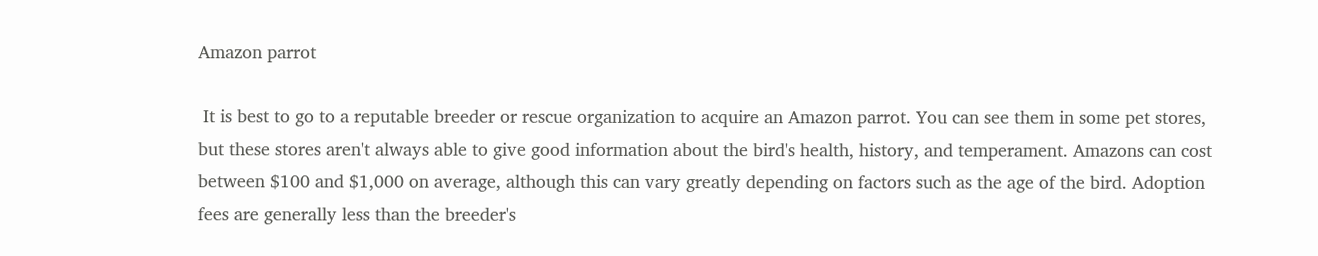Amazon parrot

 It is best to go to a reputable breeder or rescue organization to acquire an Amazon parrot. You can see them in some pet stores, but these stores aren't always able to give good information about the bird's health, history, and temperament. Amazons can cost between $100 and $1,000 on average, although this can vary greatly depending on factors such as the age of the bird. Adoption fees are generally less than the breeder's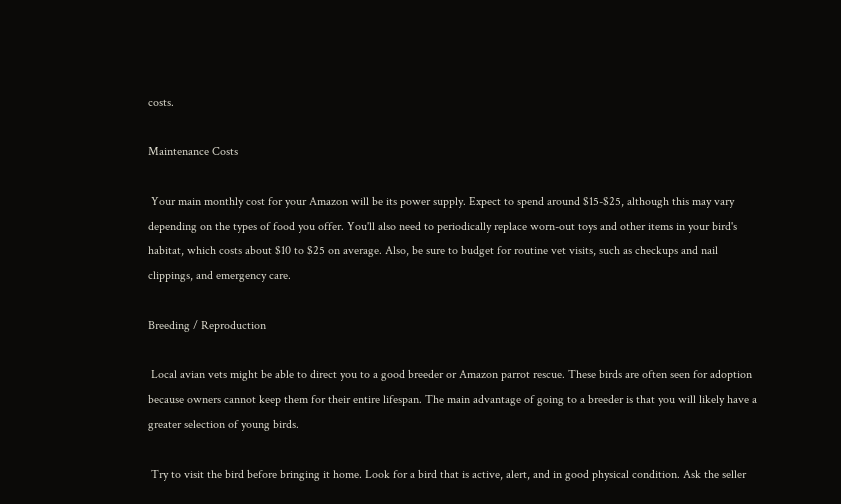costs.

Maintenance Costs

 Your main monthly cost for your Amazon will be its power supply. Expect to spend around $15-$25, although this may vary depending on the types of food you offer. You'll also need to periodically replace worn-out toys and other items in your bird's habitat, which costs about $10 to $25 on average. Also, be sure to budget for routine vet visits, such as checkups and nail clippings, and emergency care.

Breeding / Reproduction

 Local avian vets might be able to direct you to a good breeder or Amazon parrot rescue. These birds are often seen for adoption because owners cannot keep them for their entire lifespan. The main advantage of going to a breeder is that you will likely have a greater selection of young birds.

 Try to visit the bird before bringing it home. Look for a bird that is active, alert, and in good physical condition. Ask the seller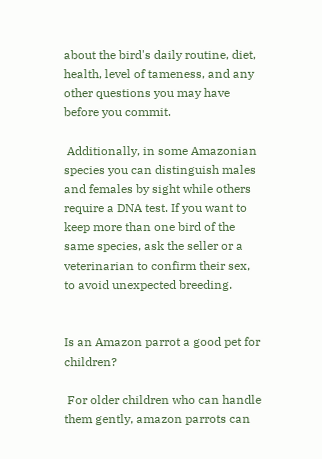about the bird's daily routine, diet, health, level of tameness, and any other questions you may have before you commit.

 Additionally, in some Amazonian species you can distinguish males and females by sight while others require a DNA test. If you want to keep more than one bird of the same species, ask the seller or a veterinarian to confirm their sex, to avoid unexpected breeding.


Is an Amazon parrot a good pet for children?

 For older children who can handle them gently, amazon parrots can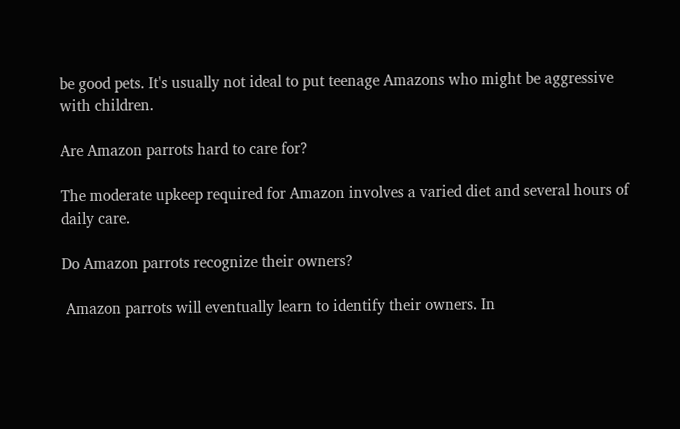be good pets. It's usually not ideal to put teenage Amazons who might be aggressive with children.

Are Amazon parrots hard to care for?

The moderate upkeep required for Amazon involves a varied diet and several hours of daily care.

Do Amazon parrots recognize their owners?

 Amazon parrots will eventually learn to identify their owners. In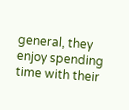general, they enjoy spending time with their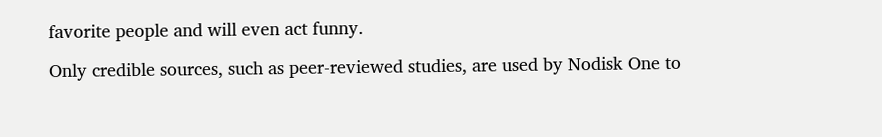favorite people and will even act funny.

Only credible sources, such as peer-reviewed studies, are used by Nodisk One to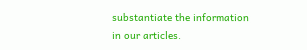substantiate the information in our articles.